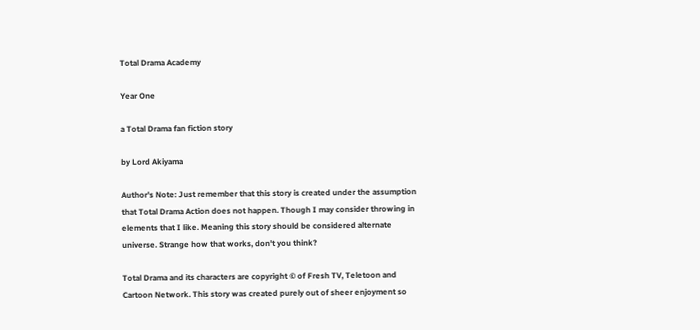Total Drama Academy

Year One

a Total Drama fan fiction story

by Lord Akiyama

Author's Note: Just remember that this story is created under the assumption that Total Drama Action does not happen. Though I may consider throwing in elements that I like. Meaning this story should be considered alternate universe. Strange how that works, don't you think?

Total Drama and its characters are copyright © of Fresh TV, Teletoon and Cartoon Network. This story was created purely out of sheer enjoyment so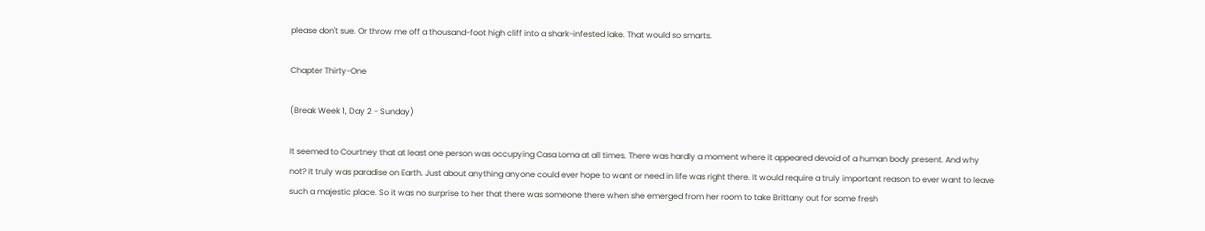please don't sue. Or throw me off a thousand-foot high cliff into a shark-infested lake. That would so smarts.

Chapter Thirty-One

(Break Week 1, Day 2 - Sunday)

It seemed to Courtney that at least one person was occupying Casa Loma at all times. There was hardly a moment where it appeared devoid of a human body present. And why not? It truly was paradise on Earth. Just about anything anyone could ever hope to want or need in life was right there. It would require a truly important reason to ever want to leave such a majestic place. So it was no surprise to her that there was someone there when she emerged from her room to take Brittany out for some fresh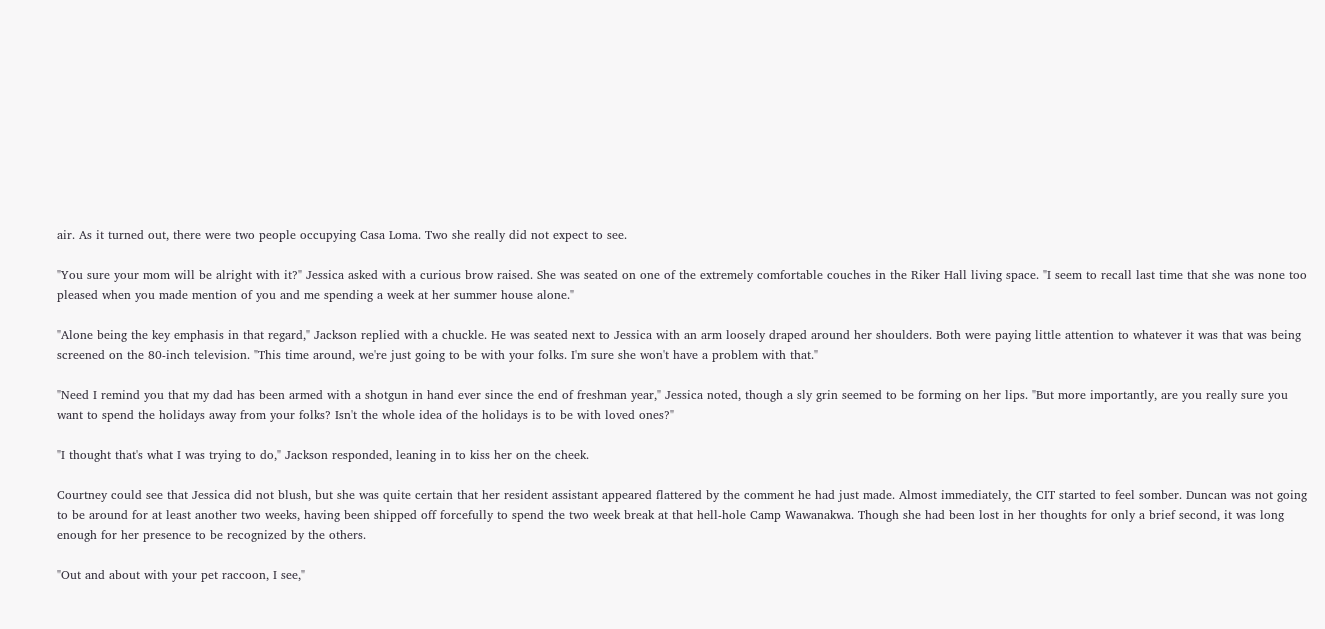air. As it turned out, there were two people occupying Casa Loma. Two she really did not expect to see.

"You sure your mom will be alright with it?" Jessica asked with a curious brow raised. She was seated on one of the extremely comfortable couches in the Riker Hall living space. "I seem to recall last time that she was none too pleased when you made mention of you and me spending a week at her summer house alone."

"Alone being the key emphasis in that regard," Jackson replied with a chuckle. He was seated next to Jessica with an arm loosely draped around her shoulders. Both were paying little attention to whatever it was that was being screened on the 80-inch television. "This time around, we're just going to be with your folks. I'm sure she won't have a problem with that."

"Need I remind you that my dad has been armed with a shotgun in hand ever since the end of freshman year," Jessica noted, though a sly grin seemed to be forming on her lips. "But more importantly, are you really sure you want to spend the holidays away from your folks? Isn't the whole idea of the holidays is to be with loved ones?"

"I thought that's what I was trying to do," Jackson responded, leaning in to kiss her on the cheek.

Courtney could see that Jessica did not blush, but she was quite certain that her resident assistant appeared flattered by the comment he had just made. Almost immediately, the CIT started to feel somber. Duncan was not going to be around for at least another two weeks, having been shipped off forcefully to spend the two week break at that hell-hole Camp Wawanakwa. Though she had been lost in her thoughts for only a brief second, it was long enough for her presence to be recognized by the others.

"Out and about with your pet raccoon, I see,"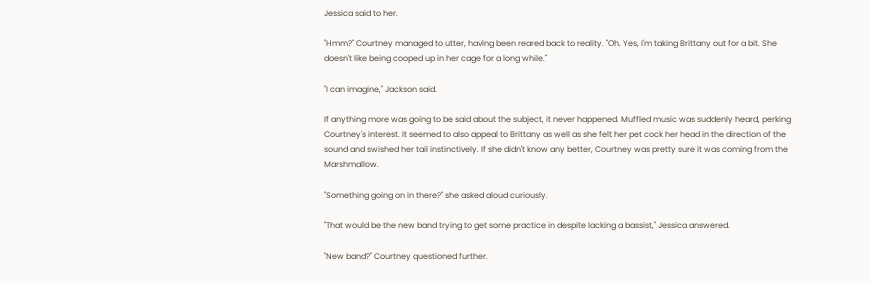Jessica said to her.

"Hmm?" Courtney managed to utter, having been reared back to reality. "Oh. Yes, I'm taking Brittany out for a bit. She doesn't like being cooped up in her cage for a long while."

"I can imagine," Jackson said.

If anything more was going to be said about the subject, it never happened. Muffled music was suddenly heard, perking Courtney's interest. It seemed to also appeal to Brittany as well as she felt her pet cock her head in the direction of the sound and swished her tail instinctively. If she didn't know any better, Courtney was pretty sure it was coming from the Marshmallow.

"Something going on in there?" she asked aloud curiously.

"That would be the new band trying to get some practice in despite lacking a bassist," Jessica answered.

"New band?" Courtney questioned further.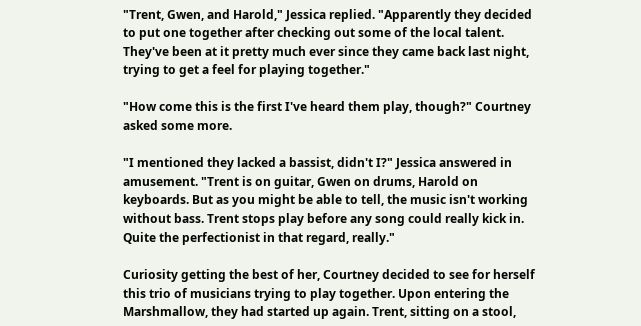"Trent, Gwen, and Harold," Jessica replied. "Apparently they decided to put one together after checking out some of the local talent. They've been at it pretty much ever since they came back last night, trying to get a feel for playing together."

"How come this is the first I've heard them play, though?" Courtney asked some more.

"I mentioned they lacked a bassist, didn't I?" Jessica answered in amusement. "Trent is on guitar, Gwen on drums, Harold on keyboards. But as you might be able to tell, the music isn't working without bass. Trent stops play before any song could really kick in. Quite the perfectionist in that regard, really."

Curiosity getting the best of her, Courtney decided to see for herself this trio of musicians trying to play together. Upon entering the Marshmallow, they had started up again. Trent, sitting on a stool,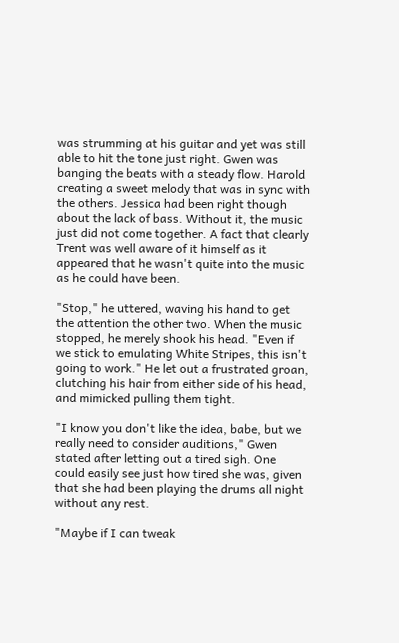was strumming at his guitar and yet was still able to hit the tone just right. Gwen was banging the beats with a steady flow. Harold creating a sweet melody that was in sync with the others. Jessica had been right though about the lack of bass. Without it, the music just did not come together. A fact that clearly Trent was well aware of it himself as it appeared that he wasn't quite into the music as he could have been.

"Stop," he uttered, waving his hand to get the attention the other two. When the music stopped, he merely shook his head. "Even if we stick to emulating White Stripes, this isn't going to work." He let out a frustrated groan, clutching his hair from either side of his head, and mimicked pulling them tight.

"I know you don't like the idea, babe, but we really need to consider auditions," Gwen stated after letting out a tired sigh. One could easily see just how tired she was, given that she had been playing the drums all night without any rest.

"Maybe if I can tweak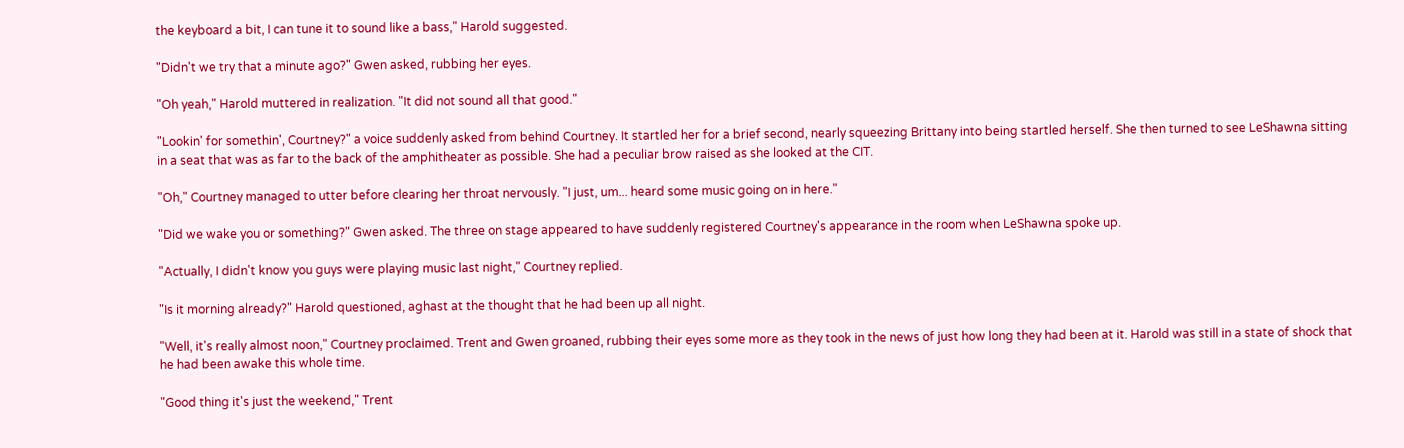the keyboard a bit, I can tune it to sound like a bass," Harold suggested.

"Didn't we try that a minute ago?" Gwen asked, rubbing her eyes.

"Oh yeah," Harold muttered in realization. "It did not sound all that good."

"Lookin' for somethin', Courtney?" a voice suddenly asked from behind Courtney. It startled her for a brief second, nearly squeezing Brittany into being startled herself. She then turned to see LeShawna sitting in a seat that was as far to the back of the amphitheater as possible. She had a peculiar brow raised as she looked at the CIT.

"Oh," Courtney managed to utter before clearing her throat nervously. "I just, um... heard some music going on in here."

"Did we wake you or something?" Gwen asked. The three on stage appeared to have suddenly registered Courtney's appearance in the room when LeShawna spoke up.

"Actually, I didn't know you guys were playing music last night," Courtney replied.

"Is it morning already?" Harold questioned, aghast at the thought that he had been up all night.

"Well, it's really almost noon," Courtney proclaimed. Trent and Gwen groaned, rubbing their eyes some more as they took in the news of just how long they had been at it. Harold was still in a state of shock that he had been awake this whole time.

"Good thing it's just the weekend," Trent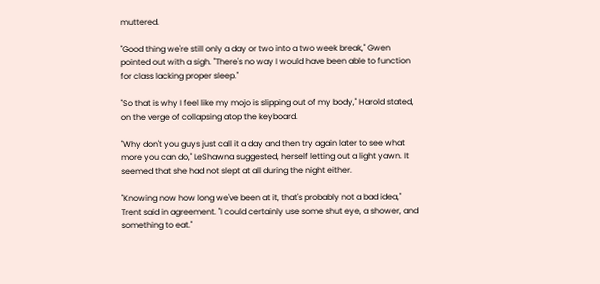muttered.

"Good thing we're still only a day or two into a two week break," Gwen pointed out with a sigh. "There's no way I would have been able to function for class lacking proper sleep."

"So that is why I feel like my mojo is slipping out of my body," Harold stated, on the verge of collapsing atop the keyboard.

"Why don't you guys just call it a day and then try again later to see what more you can do," LeShawna suggested, herself letting out a light yawn. It seemed that she had not slept at all during the night either.

"Knowing now how long we've been at it, that's probably not a bad idea," Trent said in agreement. "I could certainly use some shut eye, a shower, and something to eat."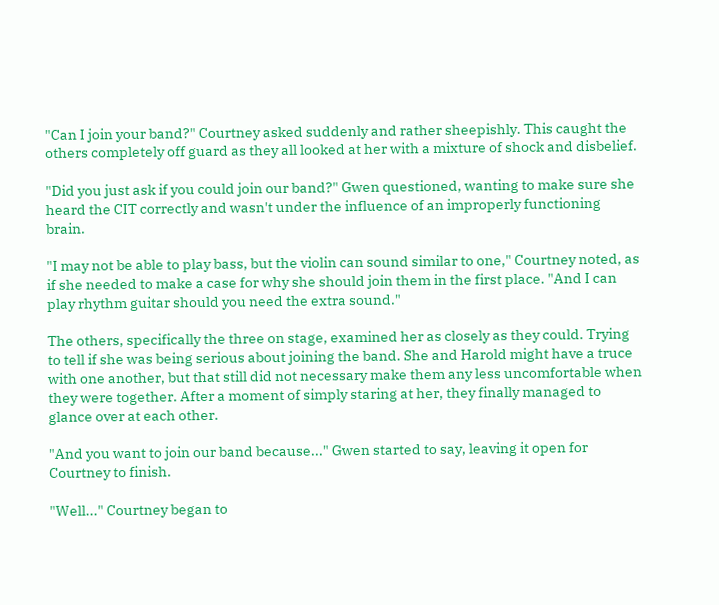"Can I join your band?" Courtney asked suddenly and rather sheepishly. This caught the others completely off guard as they all looked at her with a mixture of shock and disbelief.

"Did you just ask if you could join our band?" Gwen questioned, wanting to make sure she heard the CIT correctly and wasn't under the influence of an improperly functioning brain.

"I may not be able to play bass, but the violin can sound similar to one," Courtney noted, as if she needed to make a case for why she should join them in the first place. "And I can play rhythm guitar should you need the extra sound."

The others, specifically the three on stage, examined her as closely as they could. Trying to tell if she was being serious about joining the band. She and Harold might have a truce with one another, but that still did not necessary make them any less uncomfortable when they were together. After a moment of simply staring at her, they finally managed to glance over at each other.

"And you want to join our band because..." Gwen started to say, leaving it open for Courtney to finish.

"Well..." Courtney began to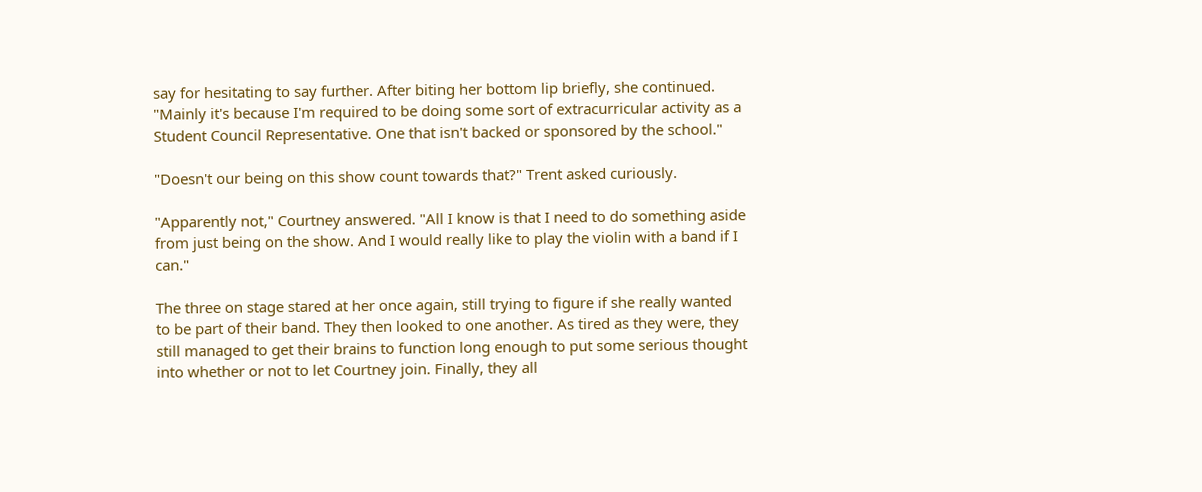say for hesitating to say further. After biting her bottom lip briefly, she continued. "Mainly it's because I'm required to be doing some sort of extracurricular activity as a Student Council Representative. One that isn't backed or sponsored by the school."

"Doesn't our being on this show count towards that?" Trent asked curiously.

"Apparently not," Courtney answered. "All I know is that I need to do something aside from just being on the show. And I would really like to play the violin with a band if I can."

The three on stage stared at her once again, still trying to figure if she really wanted to be part of their band. They then looked to one another. As tired as they were, they still managed to get their brains to function long enough to put some serious thought into whether or not to let Courtney join. Finally, they all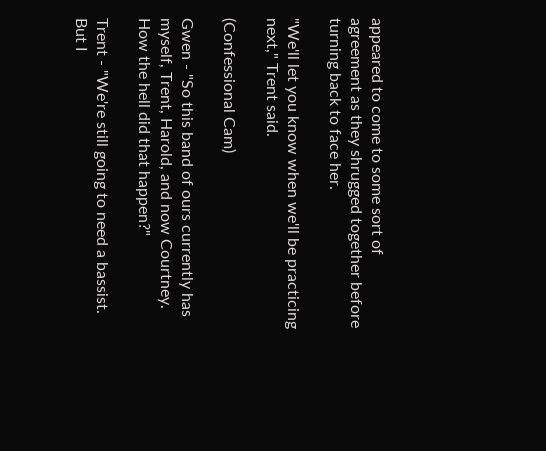appeared to come to some sort of agreement as they shrugged together before turning back to face her.

"We'll let you know when we'll be practicing next," Trent said.

(Confessional Cam)

Gwen - "So this band of ours currently has myself, Trent, Harold, and now Courtney. How the hell did that happen?"

Trent - "We're still going to need a bassist. But I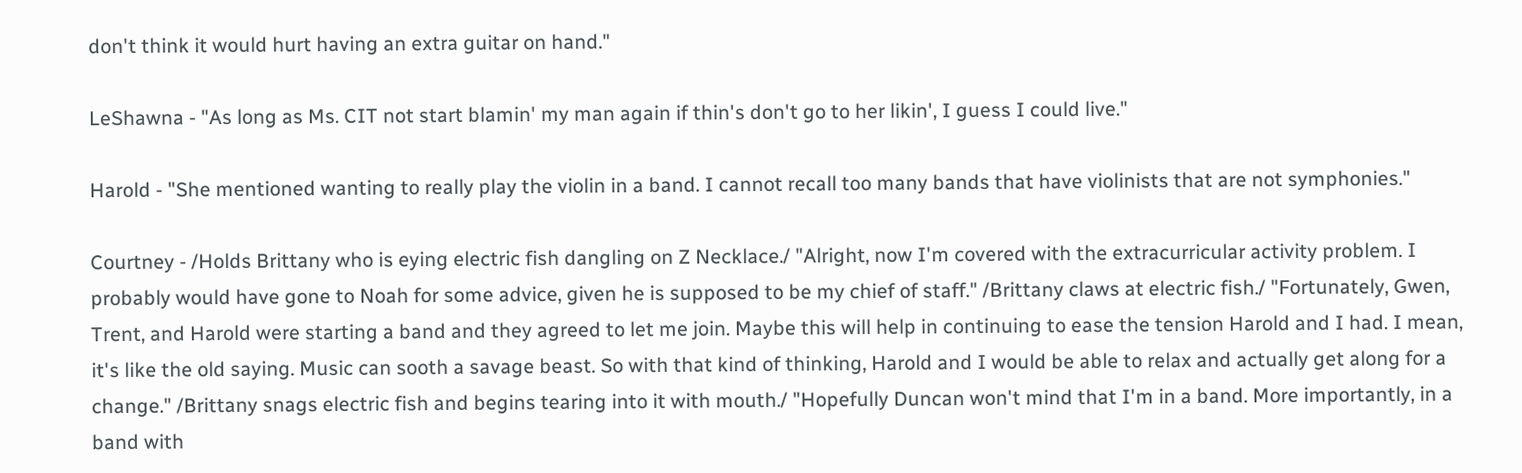don't think it would hurt having an extra guitar on hand."

LeShawna - "As long as Ms. CIT not start blamin' my man again if thin's don't go to her likin', I guess I could live."

Harold - "She mentioned wanting to really play the violin in a band. I cannot recall too many bands that have violinists that are not symphonies."

Courtney - /Holds Brittany who is eying electric fish dangling on Z Necklace./ "Alright, now I'm covered with the extracurricular activity problem. I probably would have gone to Noah for some advice, given he is supposed to be my chief of staff." /Brittany claws at electric fish./ "Fortunately, Gwen, Trent, and Harold were starting a band and they agreed to let me join. Maybe this will help in continuing to ease the tension Harold and I had. I mean, it's like the old saying. Music can sooth a savage beast. So with that kind of thinking, Harold and I would be able to relax and actually get along for a change." /Brittany snags electric fish and begins tearing into it with mouth./ "Hopefully Duncan won't mind that I'm in a band. More importantly, in a band with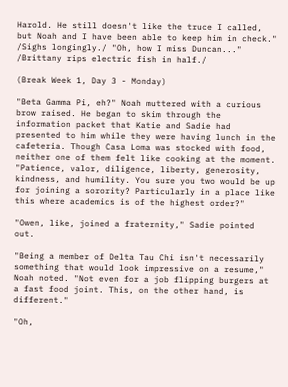Harold. He still doesn't like the truce I called, but Noah and I have been able to keep him in check." /Sighs longingly./ "Oh, how I miss Duncan..." /Brittany rips electric fish in half./

(Break Week 1, Day 3 - Monday)

"Beta Gamma Pi, eh?" Noah muttered with a curious brow raised. He began to skim through the information packet that Katie and Sadie had presented to him while they were having lunch in the cafeteria. Though Casa Loma was stocked with food, neither one of them felt like cooking at the moment. "Patience, valor, diligence, liberty, generosity, kindness, and humility. You sure you two would be up for joining a sorority? Particularly in a place like this where academics is of the highest order?"

"Owen, like, joined a fraternity," Sadie pointed out.

"Being a member of Delta Tau Chi isn't necessarily something that would look impressive on a resume," Noah noted. "Not even for a job flipping burgers at a fast food joint. This, on the other hand, is different."

"Oh,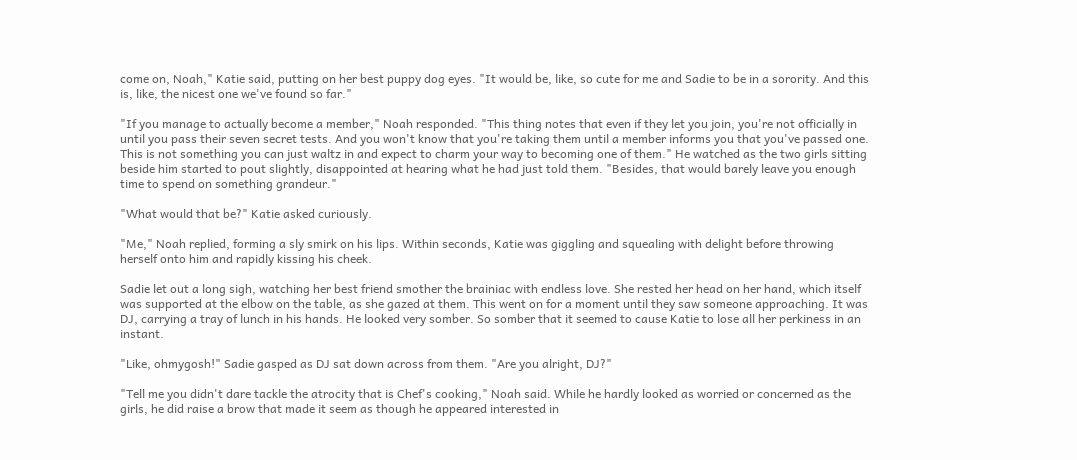come on, Noah," Katie said, putting on her best puppy dog eyes. "It would be, like, so cute for me and Sadie to be in a sorority. And this is, like, the nicest one we've found so far."

"If you manage to actually become a member," Noah responded. "This thing notes that even if they let you join, you're not officially in until you pass their seven secret tests. And you won't know that you're taking them until a member informs you that you've passed one. This is not something you can just waltz in and expect to charm your way to becoming one of them." He watched as the two girls sitting beside him started to pout slightly, disappointed at hearing what he had just told them. "Besides, that would barely leave you enough time to spend on something grandeur."

"What would that be?" Katie asked curiously.

"Me," Noah replied, forming a sly smirk on his lips. Within seconds, Katie was giggling and squealing with delight before throwing herself onto him and rapidly kissing his cheek.

Sadie let out a long sigh, watching her best friend smother the brainiac with endless love. She rested her head on her hand, which itself was supported at the elbow on the table, as she gazed at them. This went on for a moment until they saw someone approaching. It was DJ, carrying a tray of lunch in his hands. He looked very somber. So somber that it seemed to cause Katie to lose all her perkiness in an instant.

"Like, ohmygosh!" Sadie gasped as DJ sat down across from them. "Are you alright, DJ?"

"Tell me you didn't dare tackle the atrocity that is Chef's cooking," Noah said. While he hardly looked as worried or concerned as the girls, he did raise a brow that made it seem as though he appeared interested in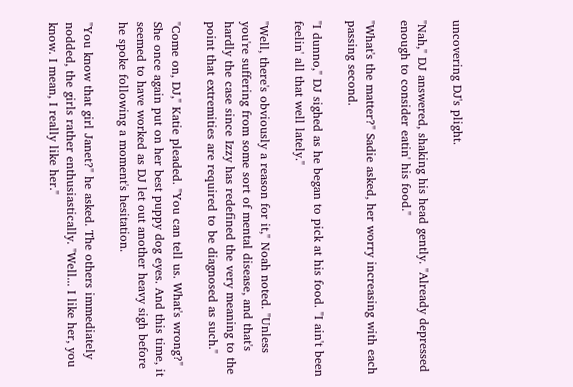uncovering DJ's plight.

"Nah," DJ answered, shaking his head gently. "Already depressed enough to consider eatin' his food."

"What's the matter?" Sadie asked, her worry increasing with each passing second.

"I dunno," DJ sighed as he began to pick at his food. "I ain't been feelin' all that well lately."

"Well, there's obviously a reason for it," Noah noted. "Unless you're suffering from some sort of mental disease, and that's hardly the case since Izzy has redefined the very meaning to the point that extremities are required to be diagnosed as such."

"Come on, DJ," Katie pleaded. "You can tell us. What's wrong?" She once again put on her best puppy dog eyes. And this time, it seemed to have worked as DJ let out another heavy sigh before he spoke following a moment's hesitation.

"You know that girl Janet?" he asked. The others immediately nodded, the girls rather enthusiastically. "Well... I like her, you know. I mean, I really like her."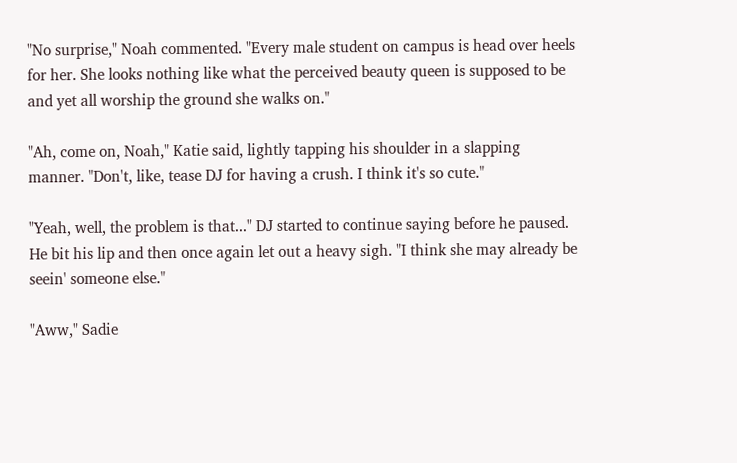"No surprise," Noah commented. "Every male student on campus is head over heels for her. She looks nothing like what the perceived beauty queen is supposed to be and yet all worship the ground she walks on."

"Ah, come on, Noah," Katie said, lightly tapping his shoulder in a slapping manner. "Don't, like, tease DJ for having a crush. I think it's so cute."

"Yeah, well, the problem is that..." DJ started to continue saying before he paused. He bit his lip and then once again let out a heavy sigh. "I think she may already be seein' someone else."

"Aww," Sadie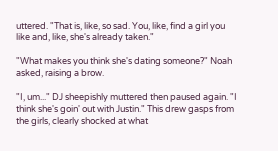uttered. "That is, like, so sad. You, like, find a girl you like and, like, she's already taken."

"What makes you think she's dating someone?" Noah asked, raising a brow.

"I, um..." DJ sheepishly muttered then paused again. "I think she's goin' out with Justin." This drew gasps from the girls, clearly shocked at what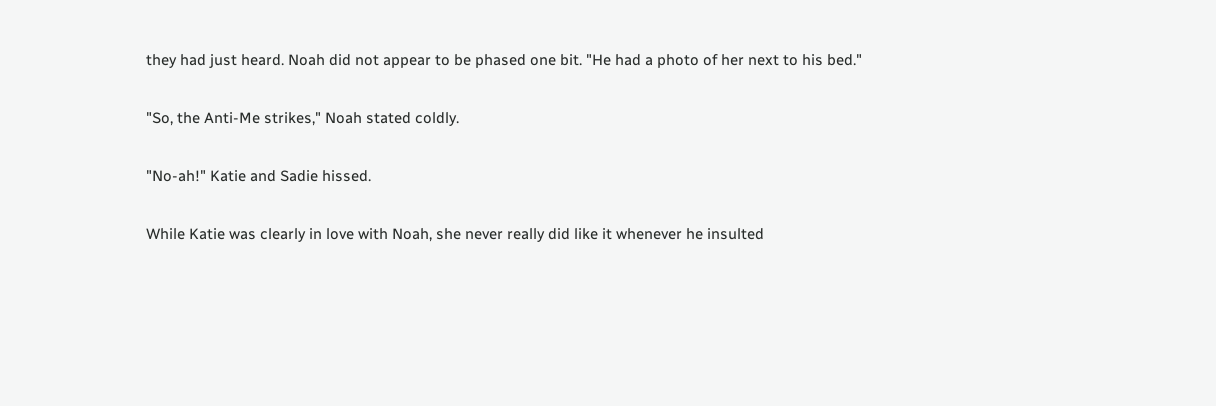they had just heard. Noah did not appear to be phased one bit. "He had a photo of her next to his bed."

"So, the Anti-Me strikes," Noah stated coldly.

"No-ah!" Katie and Sadie hissed.

While Katie was clearly in love with Noah, she never really did like it whenever he insulted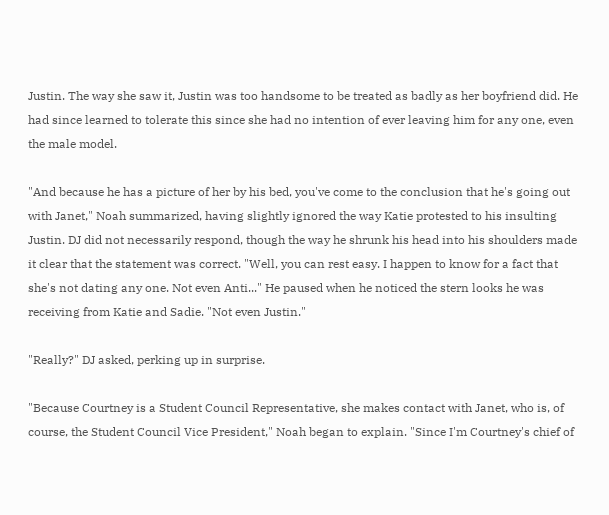Justin. The way she saw it, Justin was too handsome to be treated as badly as her boyfriend did. He had since learned to tolerate this since she had no intention of ever leaving him for any one, even the male model.

"And because he has a picture of her by his bed, you've come to the conclusion that he's going out with Janet," Noah summarized, having slightly ignored the way Katie protested to his insulting Justin. DJ did not necessarily respond, though the way he shrunk his head into his shoulders made it clear that the statement was correct. "Well, you can rest easy. I happen to know for a fact that she's not dating any one. Not even Anti..." He paused when he noticed the stern looks he was receiving from Katie and Sadie. "Not even Justin."

"Really?" DJ asked, perking up in surprise.

"Because Courtney is a Student Council Representative, she makes contact with Janet, who is, of course, the Student Council Vice President," Noah began to explain. "Since I'm Courtney's chief of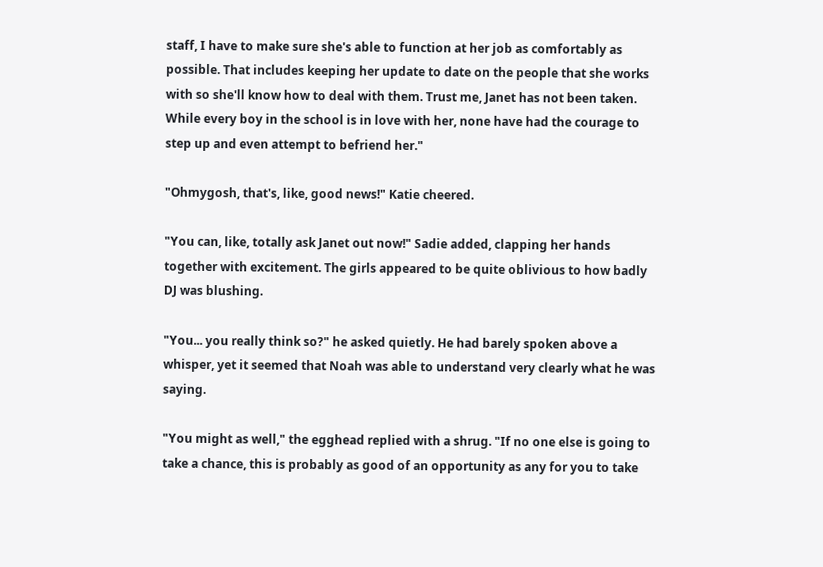staff, I have to make sure she's able to function at her job as comfortably as possible. That includes keeping her update to date on the people that she works with so she'll know how to deal with them. Trust me, Janet has not been taken. While every boy in the school is in love with her, none have had the courage to step up and even attempt to befriend her."

"Ohmygosh, that's, like, good news!" Katie cheered.

"You can, like, totally ask Janet out now!" Sadie added, clapping her hands together with excitement. The girls appeared to be quite oblivious to how badly DJ was blushing.

"You... you really think so?" he asked quietly. He had barely spoken above a whisper, yet it seemed that Noah was able to understand very clearly what he was saying.

"You might as well," the egghead replied with a shrug. "If no one else is going to take a chance, this is probably as good of an opportunity as any for you to take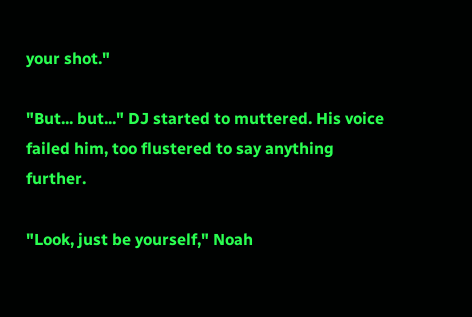your shot."

"But... but..." DJ started to muttered. His voice failed him, too flustered to say anything further.

"Look, just be yourself," Noah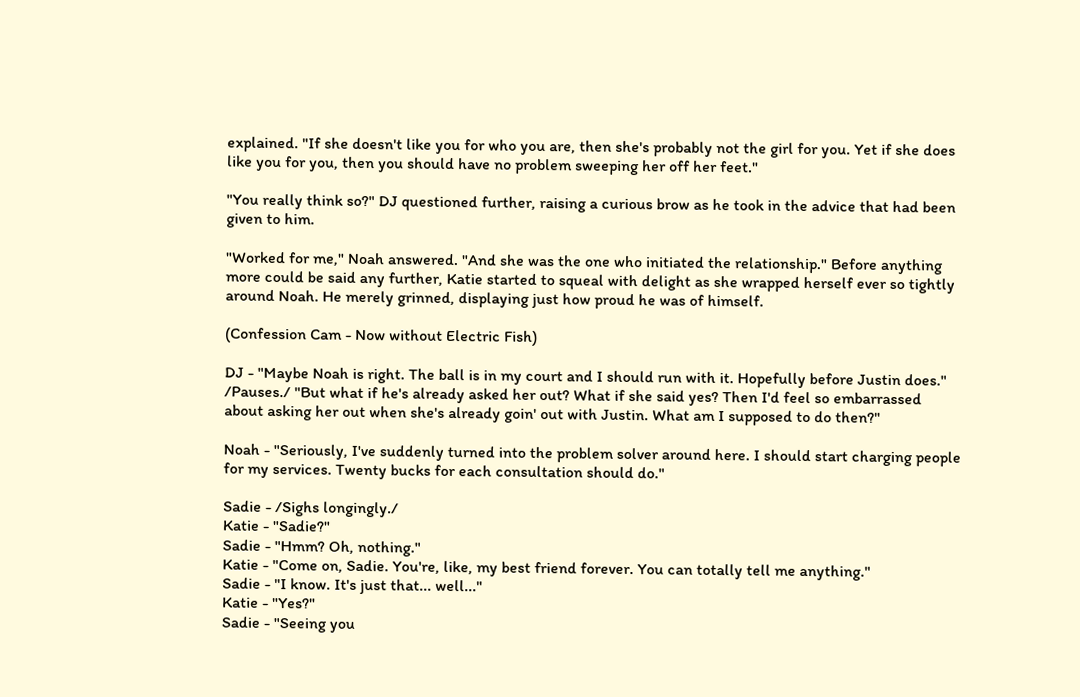explained. "If she doesn't like you for who you are, then she's probably not the girl for you. Yet if she does like you for you, then you should have no problem sweeping her off her feet."

"You really think so?" DJ questioned further, raising a curious brow as he took in the advice that had been given to him.

"Worked for me," Noah answered. "And she was the one who initiated the relationship." Before anything more could be said any further, Katie started to squeal with delight as she wrapped herself ever so tightly around Noah. He merely grinned, displaying just how proud he was of himself.

(Confession Cam - Now without Electric Fish)

DJ - "Maybe Noah is right. The ball is in my court and I should run with it. Hopefully before Justin does." /Pauses./ "But what if he's already asked her out? What if she said yes? Then I'd feel so embarrassed about asking her out when she's already goin' out with Justin. What am I supposed to do then?"

Noah - "Seriously, I've suddenly turned into the problem solver around here. I should start charging people for my services. Twenty bucks for each consultation should do."

Sadie - /Sighs longingly./
Katie - "Sadie?"
Sadie - "Hmm? Oh, nothing."
Katie - "Come on, Sadie. You're, like, my best friend forever. You can totally tell me anything."
Sadie - "I know. It's just that... well..."
Katie - "Yes?"
Sadie - "Seeing you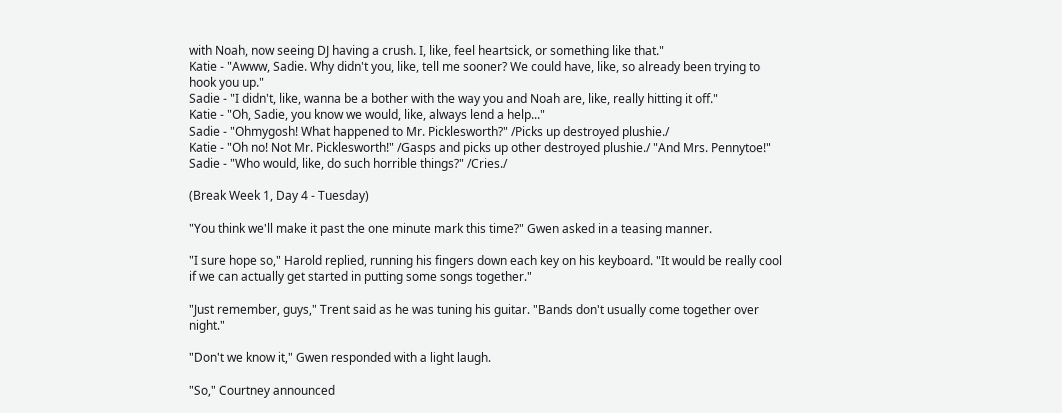with Noah, now seeing DJ having a crush. I, like, feel heartsick, or something like that."
Katie - "Awww, Sadie. Why didn't you, like, tell me sooner? We could have, like, so already been trying to hook you up."
Sadie - "I didn't, like, wanna be a bother with the way you and Noah are, like, really hitting it off."
Katie - "Oh, Sadie, you know we would, like, always lend a help..."
Sadie - "Ohmygosh! What happened to Mr. Picklesworth?" /Picks up destroyed plushie./
Katie - "Oh no! Not Mr. Picklesworth!" /Gasps and picks up other destroyed plushie./ "And Mrs. Pennytoe!"
Sadie - "Who would, like, do such horrible things?" /Cries./

(Break Week 1, Day 4 - Tuesday)

"You think we'll make it past the one minute mark this time?" Gwen asked in a teasing manner.

"I sure hope so," Harold replied, running his fingers down each key on his keyboard. "It would be really cool if we can actually get started in putting some songs together."

"Just remember, guys," Trent said as he was tuning his guitar. "Bands don't usually come together over night."

"Don't we know it," Gwen responded with a light laugh.

"So," Courtney announced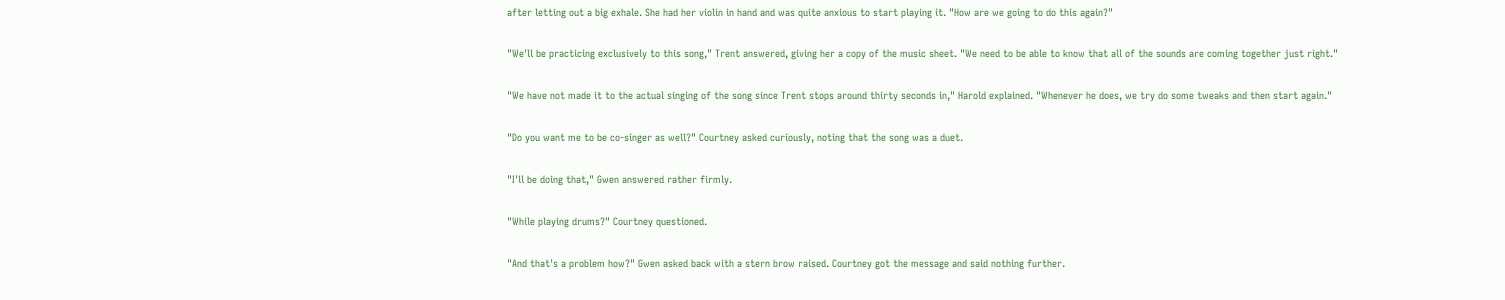after letting out a big exhale. She had her violin in hand and was quite anxious to start playing it. "How are we going to do this again?"

"We'll be practicing exclusively to this song," Trent answered, giving her a copy of the music sheet. "We need to be able to know that all of the sounds are coming together just right."

"We have not made it to the actual singing of the song since Trent stops around thirty seconds in," Harold explained. "Whenever he does, we try do some tweaks and then start again."

"Do you want me to be co-singer as well?" Courtney asked curiously, noting that the song was a duet.

"I'll be doing that," Gwen answered rather firmly.

"While playing drums?" Courtney questioned.

"And that's a problem how?" Gwen asked back with a stern brow raised. Courtney got the message and said nothing further.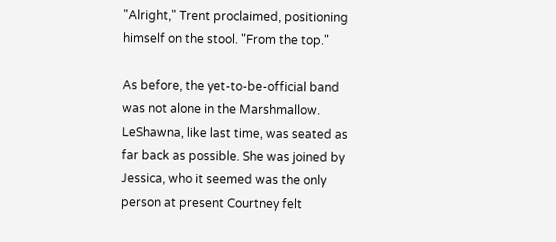"Alright," Trent proclaimed, positioning himself on the stool. "From the top."

As before, the yet-to-be-official band was not alone in the Marshmallow. LeShawna, like last time, was seated as far back as possible. She was joined by Jessica, who it seemed was the only person at present Courtney felt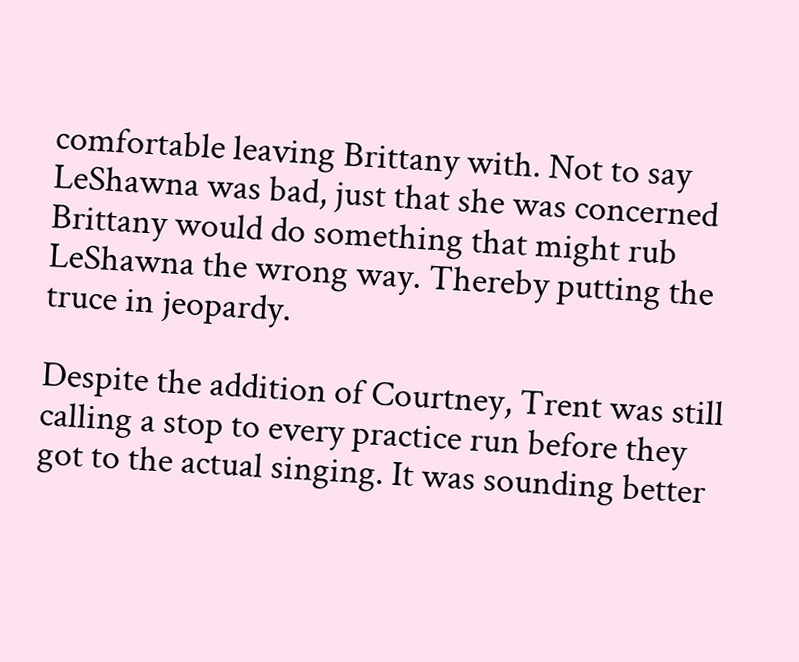comfortable leaving Brittany with. Not to say LeShawna was bad, just that she was concerned Brittany would do something that might rub LeShawna the wrong way. Thereby putting the truce in jeopardy.

Despite the addition of Courtney, Trent was still calling a stop to every practice run before they got to the actual singing. It was sounding better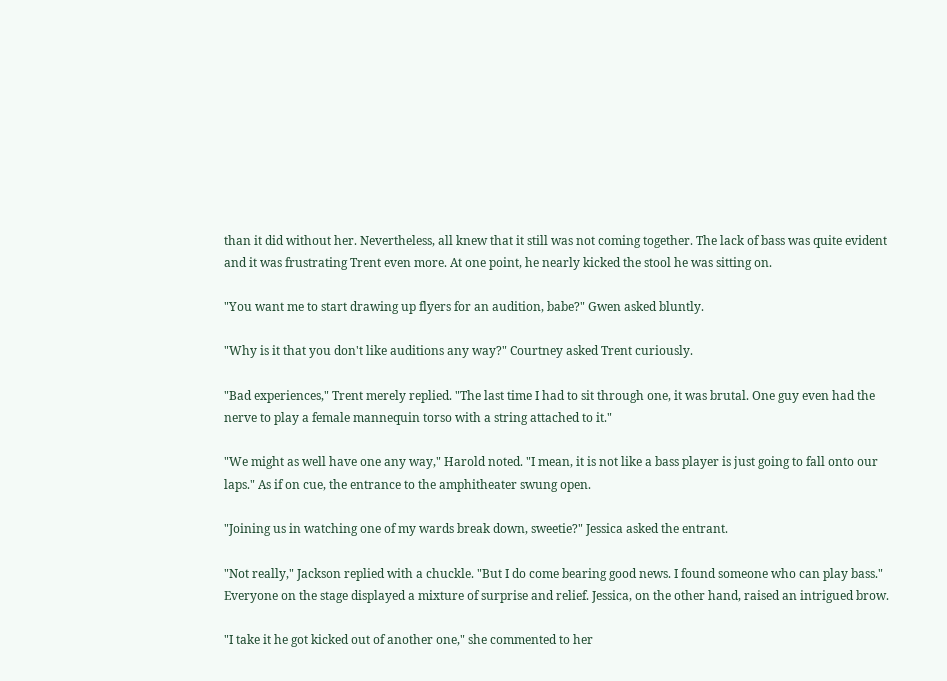than it did without her. Nevertheless, all knew that it still was not coming together. The lack of bass was quite evident and it was frustrating Trent even more. At one point, he nearly kicked the stool he was sitting on.

"You want me to start drawing up flyers for an audition, babe?" Gwen asked bluntly.

"Why is it that you don't like auditions any way?" Courtney asked Trent curiously.

"Bad experiences," Trent merely replied. "The last time I had to sit through one, it was brutal. One guy even had the nerve to play a female mannequin torso with a string attached to it."

"We might as well have one any way," Harold noted. "I mean, it is not like a bass player is just going to fall onto our laps." As if on cue, the entrance to the amphitheater swung open.

"Joining us in watching one of my wards break down, sweetie?" Jessica asked the entrant.

"Not really," Jackson replied with a chuckle. "But I do come bearing good news. I found someone who can play bass." Everyone on the stage displayed a mixture of surprise and relief. Jessica, on the other hand, raised an intrigued brow.

"I take it he got kicked out of another one," she commented to her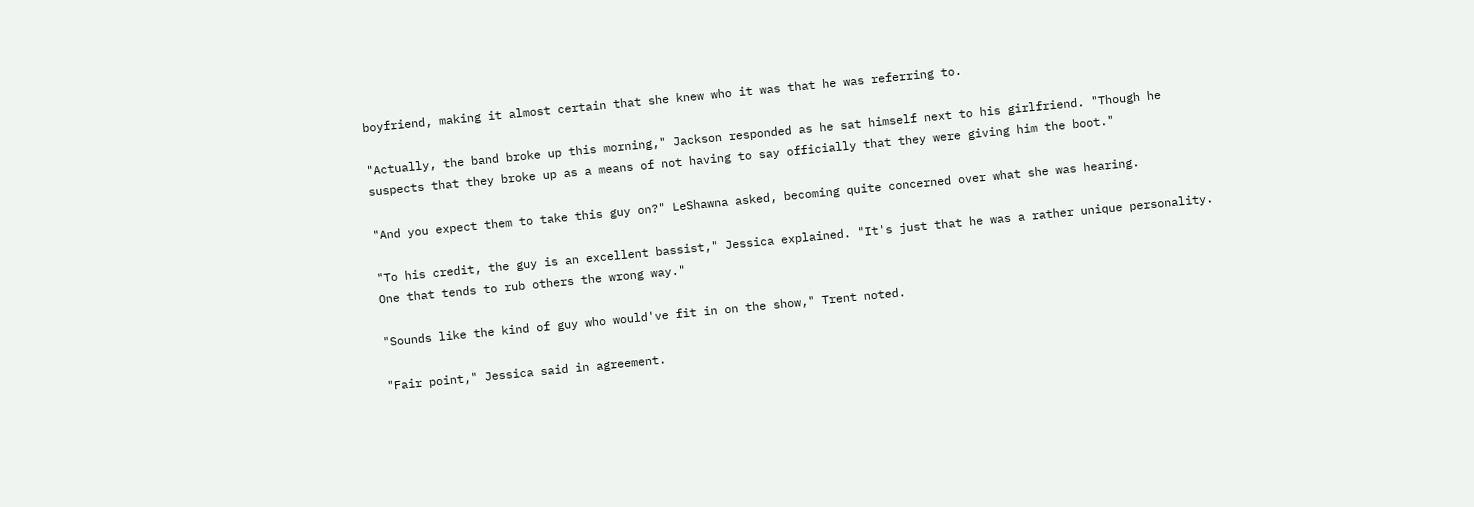boyfriend, making it almost certain that she knew who it was that he was referring to.

"Actually, the band broke up this morning," Jackson responded as he sat himself next to his girlfriend. "Though he suspects that they broke up as a means of not having to say officially that they were giving him the boot."

"And you expect them to take this guy on?" LeShawna asked, becoming quite concerned over what she was hearing.

"To his credit, the guy is an excellent bassist," Jessica explained. "It's just that he was a rather unique personality. One that tends to rub others the wrong way."

"Sounds like the kind of guy who would've fit in on the show," Trent noted.

"Fair point," Jessica said in agreement.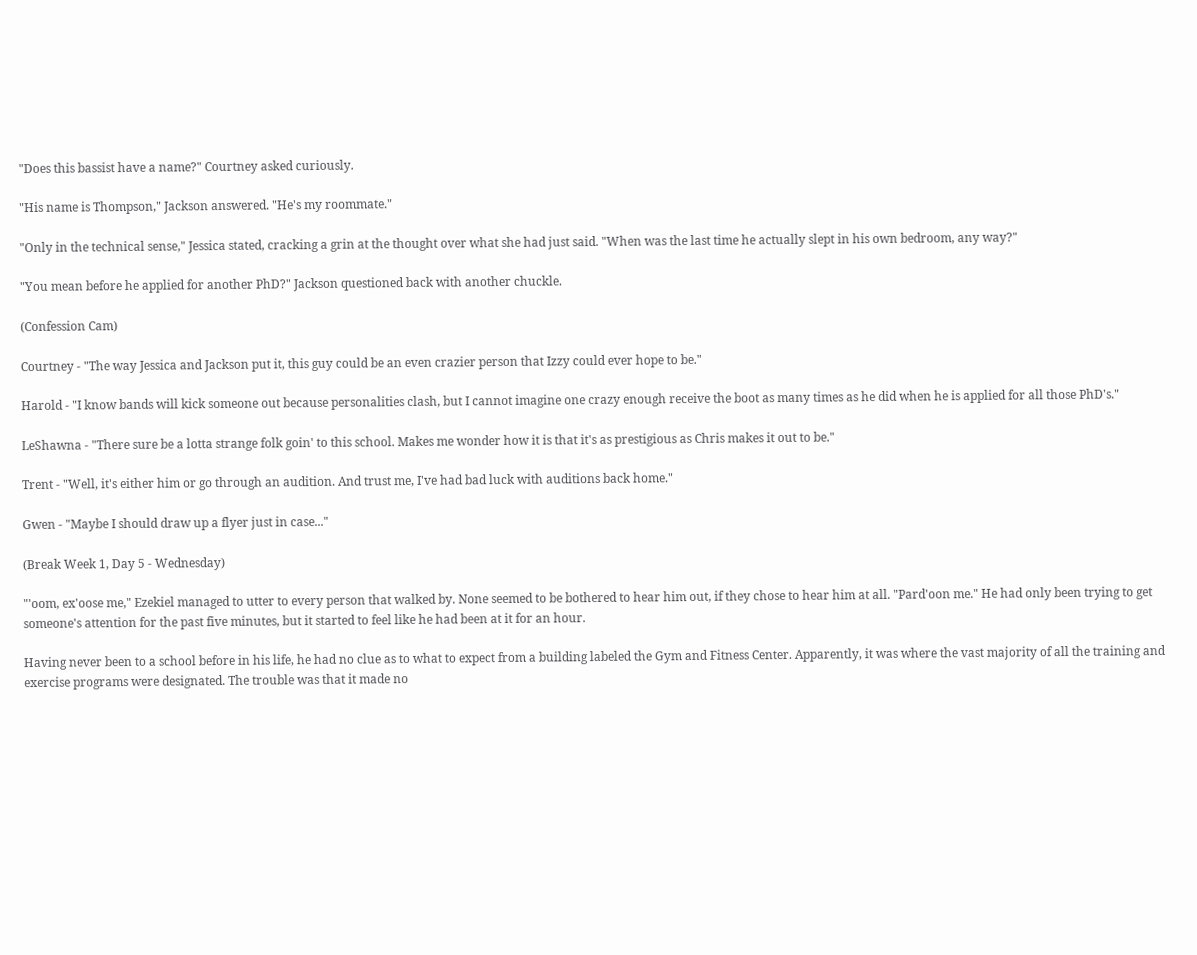"Does this bassist have a name?" Courtney asked curiously.

"His name is Thompson," Jackson answered. "He's my roommate."

"Only in the technical sense," Jessica stated, cracking a grin at the thought over what she had just said. "When was the last time he actually slept in his own bedroom, any way?"

"You mean before he applied for another PhD?" Jackson questioned back with another chuckle.

(Confession Cam)

Courtney - "The way Jessica and Jackson put it, this guy could be an even crazier person that Izzy could ever hope to be."

Harold - "I know bands will kick someone out because personalities clash, but I cannot imagine one crazy enough receive the boot as many times as he did when he is applied for all those PhD's."

LeShawna - "There sure be a lotta strange folk goin' to this school. Makes me wonder how it is that it's as prestigious as Chris makes it out to be."

Trent - "Well, it's either him or go through an audition. And trust me, I've had bad luck with auditions back home."

Gwen - "Maybe I should draw up a flyer just in case..."

(Break Week 1, Day 5 - Wednesday)

"'oom, ex'oose me," Ezekiel managed to utter to every person that walked by. None seemed to be bothered to hear him out, if they chose to hear him at all. "Pard'oon me." He had only been trying to get someone's attention for the past five minutes, but it started to feel like he had been at it for an hour.

Having never been to a school before in his life, he had no clue as to what to expect from a building labeled the Gym and Fitness Center. Apparently, it was where the vast majority of all the training and exercise programs were designated. The trouble was that it made no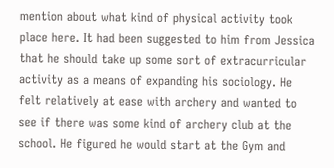mention about what kind of physical activity took place here. It had been suggested to him from Jessica that he should take up some sort of extracurricular activity as a means of expanding his sociology. He felt relatively at ease with archery and wanted to see if there was some kind of archery club at the school. He figured he would start at the Gym and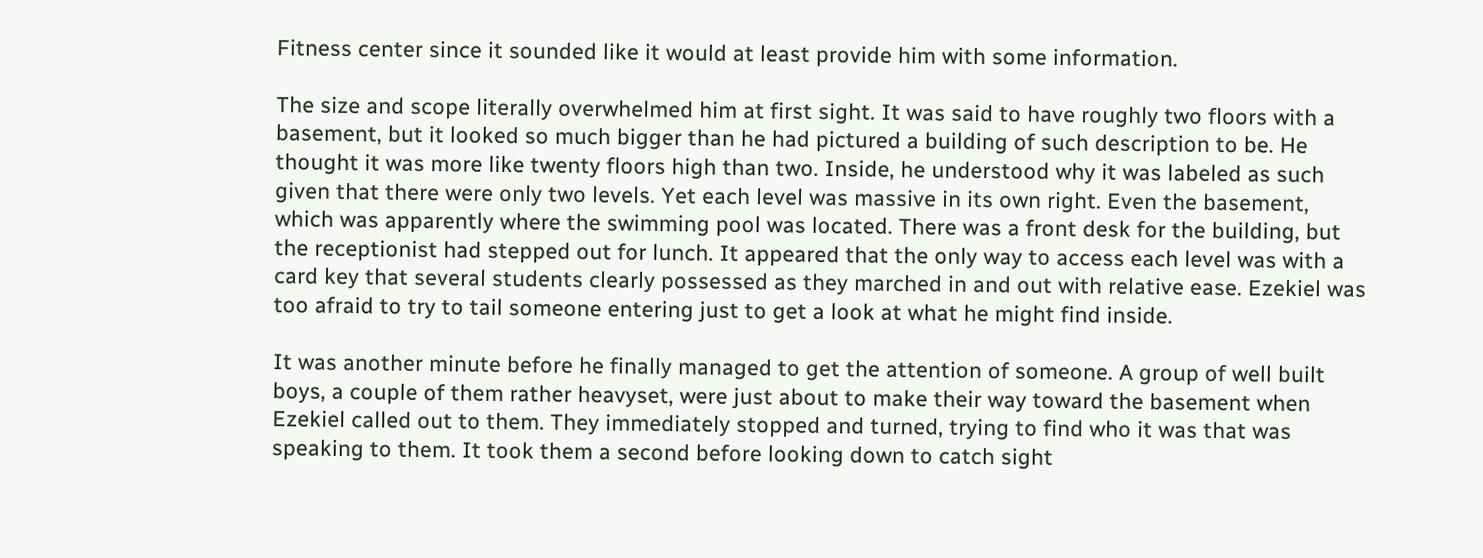Fitness center since it sounded like it would at least provide him with some information.

The size and scope literally overwhelmed him at first sight. It was said to have roughly two floors with a basement, but it looked so much bigger than he had pictured a building of such description to be. He thought it was more like twenty floors high than two. Inside, he understood why it was labeled as such given that there were only two levels. Yet each level was massive in its own right. Even the basement, which was apparently where the swimming pool was located. There was a front desk for the building, but the receptionist had stepped out for lunch. It appeared that the only way to access each level was with a card key that several students clearly possessed as they marched in and out with relative ease. Ezekiel was too afraid to try to tail someone entering just to get a look at what he might find inside.

It was another minute before he finally managed to get the attention of someone. A group of well built boys, a couple of them rather heavyset, were just about to make their way toward the basement when Ezekiel called out to them. They immediately stopped and turned, trying to find who it was that was speaking to them. It took them a second before looking down to catch sight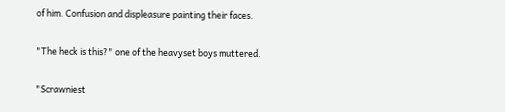of him. Confusion and displeasure painting their faces.

"The heck is this?" one of the heavyset boys muttered.

"Scrawniest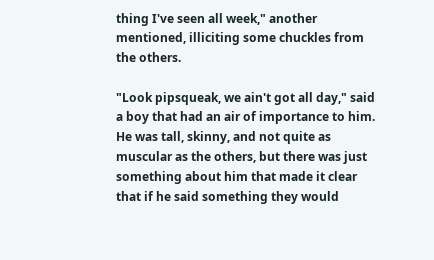thing I've seen all week," another mentioned, illiciting some chuckles from the others.

"Look pipsqueak, we ain't got all day," said a boy that had an air of importance to him. He was tall, skinny, and not quite as muscular as the others, but there was just something about him that made it clear that if he said something they would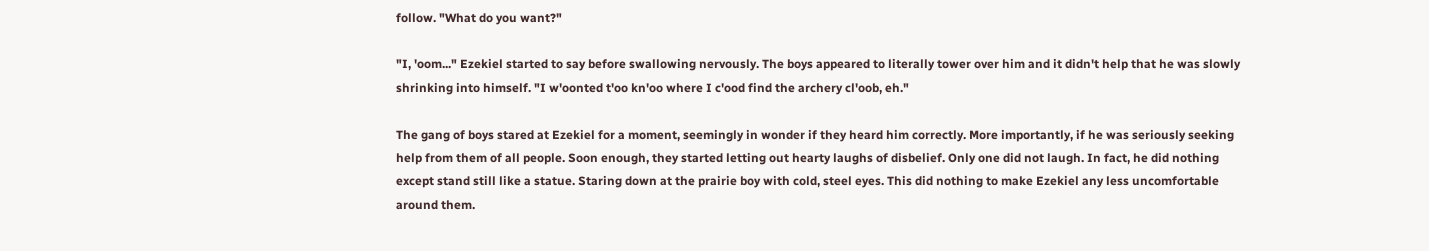follow. "What do you want?"

"I, 'oom..." Ezekiel started to say before swallowing nervously. The boys appeared to literally tower over him and it didn't help that he was slowly shrinking into himself. "I w'oonted t'oo kn'oo where I c'ood find the archery cl'oob, eh."

The gang of boys stared at Ezekiel for a moment, seemingly in wonder if they heard him correctly. More importantly, if he was seriously seeking help from them of all people. Soon enough, they started letting out hearty laughs of disbelief. Only one did not laugh. In fact, he did nothing except stand still like a statue. Staring down at the prairie boy with cold, steel eyes. This did nothing to make Ezekiel any less uncomfortable around them.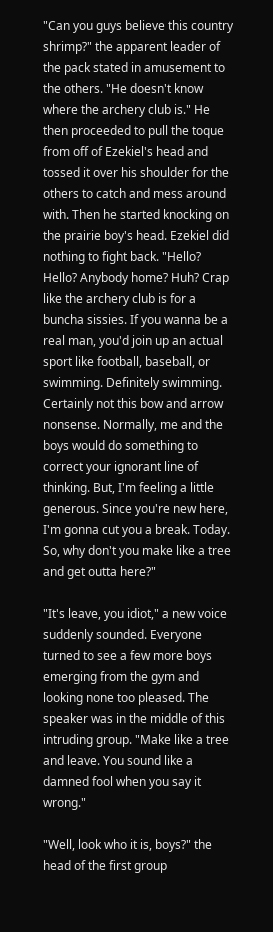"Can you guys believe this country shrimp?" the apparent leader of the pack stated in amusement to the others. "He doesn't know where the archery club is." He then proceeded to pull the toque from off of Ezekiel's head and tossed it over his shoulder for the others to catch and mess around with. Then he started knocking on the prairie boy's head. Ezekiel did nothing to fight back. "Hello? Hello? Anybody home? Huh? Crap like the archery club is for a buncha sissies. If you wanna be a real man, you'd join up an actual sport like football, baseball, or swimming. Definitely swimming. Certainly not this bow and arrow nonsense. Normally, me and the boys would do something to correct your ignorant line of thinking. But, I'm feeling a little generous. Since you're new here, I'm gonna cut you a break. Today. So, why don't you make like a tree and get outta here?"

"It's leave, you idiot," a new voice suddenly sounded. Everyone turned to see a few more boys emerging from the gym and looking none too pleased. The speaker was in the middle of this intruding group. "Make like a tree and leave. You sound like a damned fool when you say it wrong."

"Well, look who it is, boys?" the head of the first group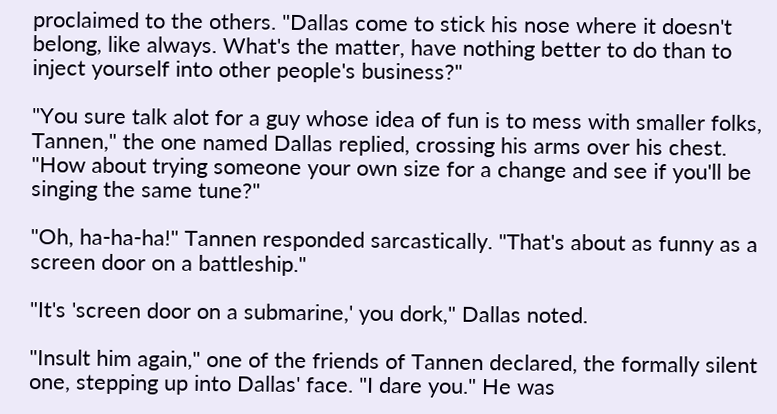proclaimed to the others. "Dallas come to stick his nose where it doesn't belong, like always. What's the matter, have nothing better to do than to inject yourself into other people's business?"

"You sure talk alot for a guy whose idea of fun is to mess with smaller folks, Tannen," the one named Dallas replied, crossing his arms over his chest. "How about trying someone your own size for a change and see if you'll be singing the same tune?"

"Oh, ha-ha-ha!" Tannen responded sarcastically. "That's about as funny as a screen door on a battleship."

"It's 'screen door on a submarine,' you dork," Dallas noted.

"Insult him again," one of the friends of Tannen declared, the formally silent one, stepping up into Dallas' face. "I dare you." He was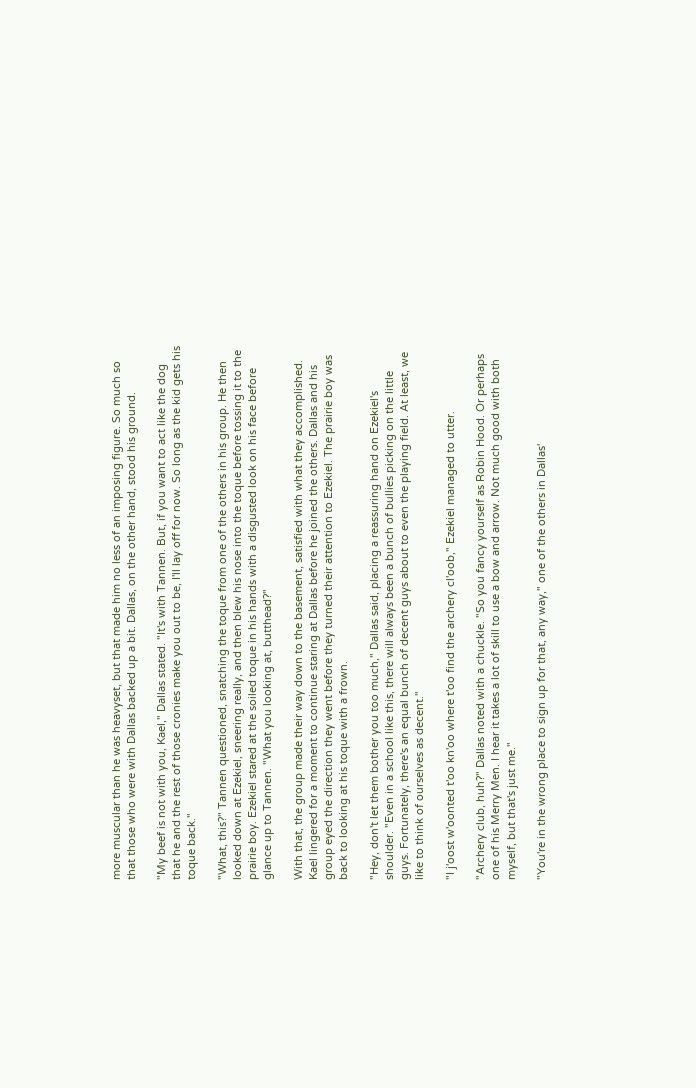more muscular than he was heavyset, but that made him no less of an imposing figure. So much so that those who were with Dallas backed up a bit. Dallas, on the other hand, stood his ground.

"My beef is not with you, Kael," Dallas stated. "It's with Tannen. But, if you want to act like the dog that he and the rest of those cronies make you out to be, I'll lay off for now. So long as the kid gets his toque back."

"What, this?" Tannen questioned, snatching the toque from one of the others in his group. He then looked down at Ezekiel, sneering really, and then blew his nose into the toque before tossing it to the prairie boy. Ezekiel stared at the soiled toque in his hands with a disgusted look on his face before glance up to Tannen. "What you looking at, butthead?"

With that, the group made their way down to the basement, satisfied with what they accomplished. Kael lingered for a moment to continue staring at Dallas before he joined the others. Dallas and his group eyed the direction they went before they turned their attention to Ezekiel. The prairie boy was back to looking at his toque with a frown.

"Hey, don't let them bother you too much," Dallas said, placing a reassuring hand on Ezekiel's shoulder. "Even in a school like this, there will always been a bunch of bullies picking on the little guys. Fortunately, there's an equal bunch of decent guys about to even the playing field. At least, we like to think of ourselves as decent."

"I j'oost w'oonted t'oo kn'oo where t'oo find the archery cl'oob," Ezekiel managed to utter.

"Archery club, huh?" Dallas noted with a chuckle. "So you fancy yourself as Robin Hood. Or perhaps one of his Merry Men. I hear it takes a lot of skill to use a bow and arrow. Not much good with both myself, but that's just me."

"You're in the wrong place to sign up for that, any way," one of the others in Dallas'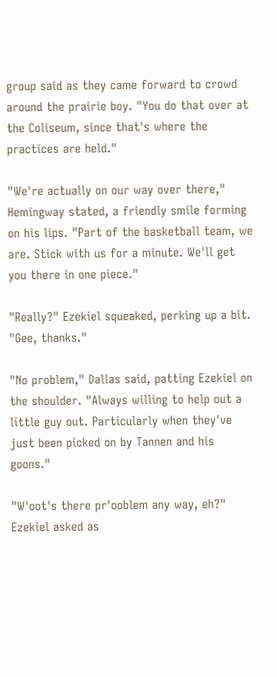group said as they came forward to crowd around the prairie boy. "You do that over at the Coliseum, since that's where the practices are held."

"We're actually on our way over there," Hemingway stated, a friendly smile forming on his lips. "Part of the basketball team, we are. Stick with us for a minute. We'll get you there in one piece."

"Really?" Ezekiel squeaked, perking up a bit. "Gee, thanks."

"No problem," Dallas said, patting Ezekiel on the shoulder. "Always willing to help out a little guy out. Particularly when they've just been picked on by Tannen and his goons."

"W'oot's there pr'ooblem any way, eh?" Ezekiel asked as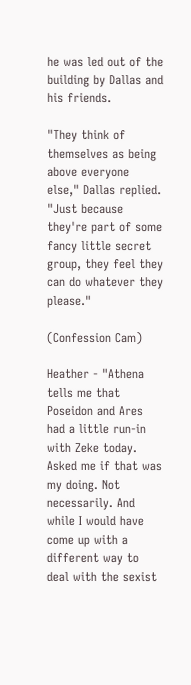he was led out of the building by Dallas and his friends.

"They think of themselves as being above everyone else," Dallas replied. "Just because they're part of some fancy little secret group, they feel they can do whatever they please."

(Confession Cam)

Heather - "Athena tells me that Poseidon and Ares had a little run-in with Zeke today. Asked me if that was my doing. Not necessarily. And while I would have come up with a different way to deal with the sexist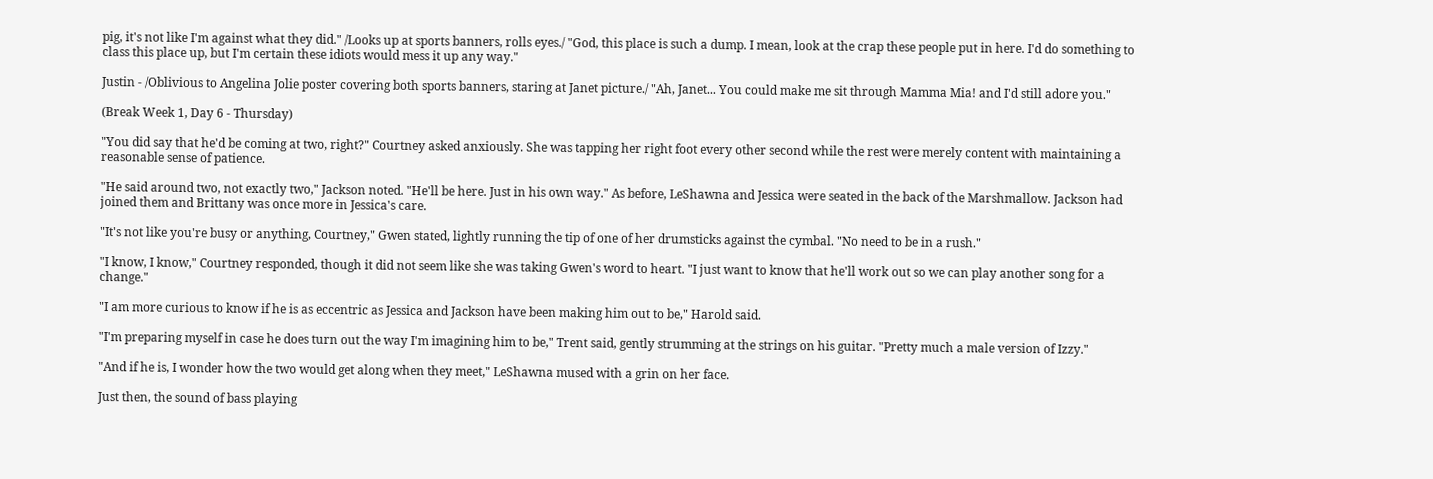pig, it's not like I'm against what they did." /Looks up at sports banners, rolls eyes./ "God, this place is such a dump. I mean, look at the crap these people put in here. I'd do something to class this place up, but I'm certain these idiots would mess it up any way."

Justin - /Oblivious to Angelina Jolie poster covering both sports banners, staring at Janet picture./ "Ah, Janet... You could make me sit through Mamma Mia! and I'd still adore you."

(Break Week 1, Day 6 - Thursday)

"You did say that he'd be coming at two, right?" Courtney asked anxiously. She was tapping her right foot every other second while the rest were merely content with maintaining a reasonable sense of patience.

"He said around two, not exactly two," Jackson noted. "He'll be here. Just in his own way." As before, LeShawna and Jessica were seated in the back of the Marshmallow. Jackson had joined them and Brittany was once more in Jessica's care.

"It's not like you're busy or anything, Courtney," Gwen stated, lightly running the tip of one of her drumsticks against the cymbal. "No need to be in a rush."

"I know, I know," Courtney responded, though it did not seem like she was taking Gwen's word to heart. "I just want to know that he'll work out so we can play another song for a change."

"I am more curious to know if he is as eccentric as Jessica and Jackson have been making him out to be," Harold said.

"I'm preparing myself in case he does turn out the way I'm imagining him to be," Trent said, gently strumming at the strings on his guitar. "Pretty much a male version of Izzy."

"And if he is, I wonder how the two would get along when they meet," LeShawna mused with a grin on her face.

Just then, the sound of bass playing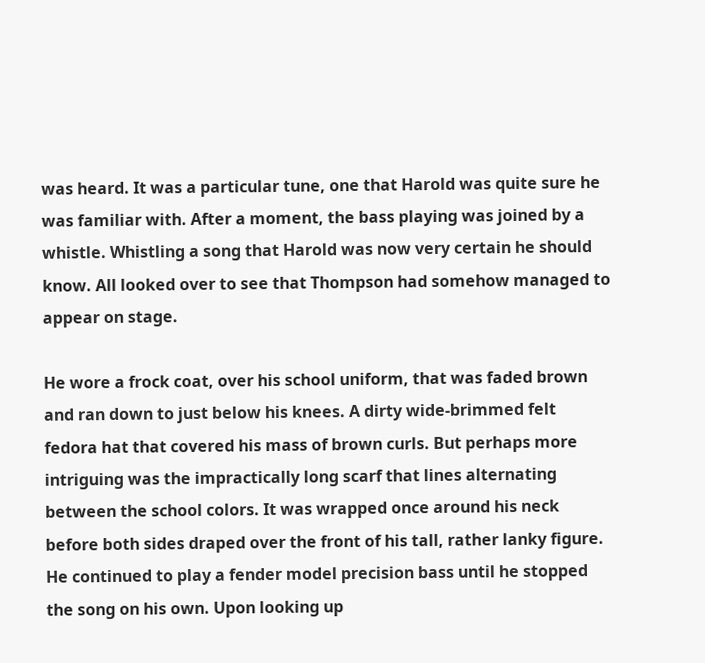was heard. It was a particular tune, one that Harold was quite sure he was familiar with. After a moment, the bass playing was joined by a whistle. Whistling a song that Harold was now very certain he should know. All looked over to see that Thompson had somehow managed to appear on stage.

He wore a frock coat, over his school uniform, that was faded brown and ran down to just below his knees. A dirty wide-brimmed felt fedora hat that covered his mass of brown curls. But perhaps more intriguing was the impractically long scarf that lines alternating between the school colors. It was wrapped once around his neck before both sides draped over the front of his tall, rather lanky figure. He continued to play a fender model precision bass until he stopped the song on his own. Upon looking up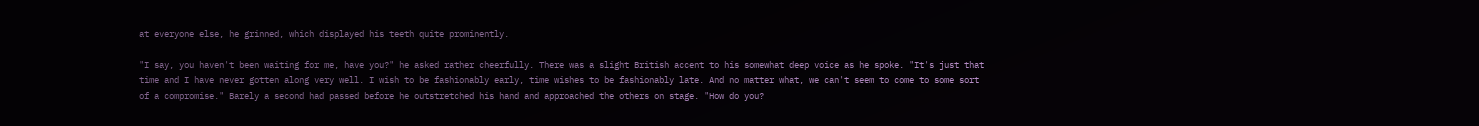at everyone else, he grinned, which displayed his teeth quite prominently.

"I say, you haven't been waiting for me, have you?" he asked rather cheerfully. There was a slight British accent to his somewhat deep voice as he spoke. "It's just that time and I have never gotten along very well. I wish to be fashionably early, time wishes to be fashionably late. And no matter what, we can't seem to come to some sort of a compromise." Barely a second had passed before he outstretched his hand and approached the others on stage. "How do you?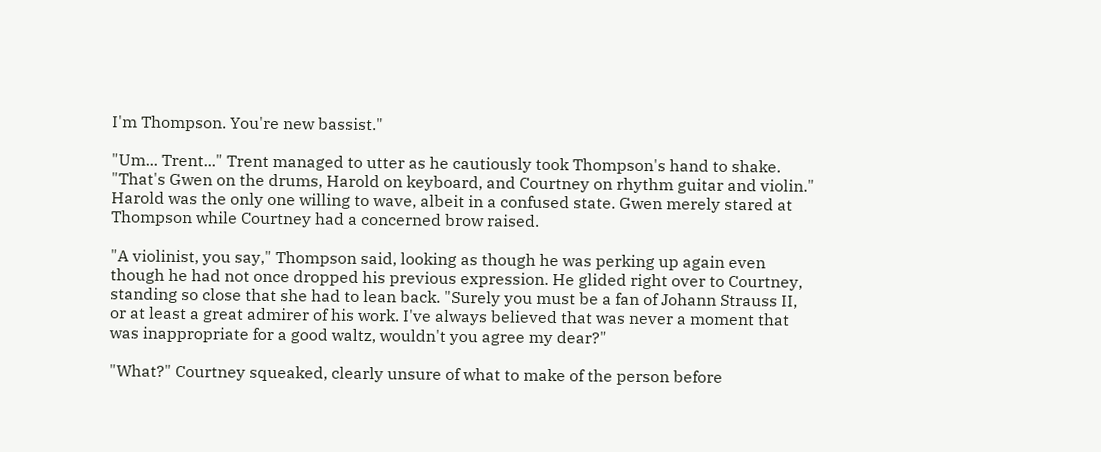I'm Thompson. You're new bassist."

"Um... Trent..." Trent managed to utter as he cautiously took Thompson's hand to shake. "That's Gwen on the drums, Harold on keyboard, and Courtney on rhythm guitar and violin." Harold was the only one willing to wave, albeit in a confused state. Gwen merely stared at Thompson while Courtney had a concerned brow raised.

"A violinist, you say," Thompson said, looking as though he was perking up again even though he had not once dropped his previous expression. He glided right over to Courtney, standing so close that she had to lean back. "Surely you must be a fan of Johann Strauss II, or at least a great admirer of his work. I've always believed that was never a moment that was inappropriate for a good waltz, wouldn't you agree my dear?"

"What?" Courtney squeaked, clearly unsure of what to make of the person before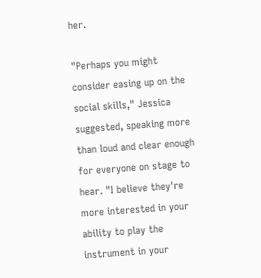her.

"Perhaps you might consider easing up on the social skills," Jessica suggested, speaking more than loud and clear enough for everyone on stage to hear. "I believe they're more interested in your ability to play the instrument in your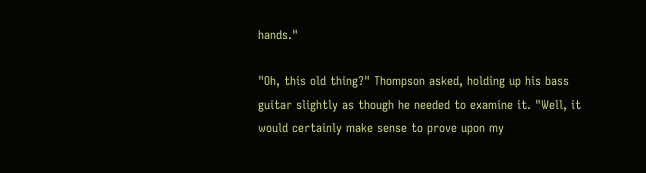hands."

"Oh, this old thing?" Thompson asked, holding up his bass guitar slightly as though he needed to examine it. "Well, it would certainly make sense to prove upon my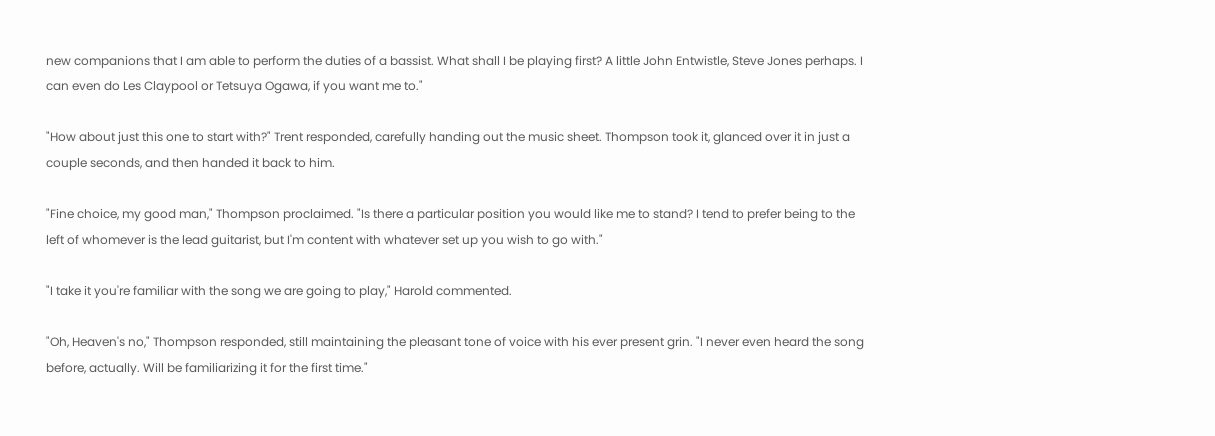new companions that I am able to perform the duties of a bassist. What shall I be playing first? A little John Entwistle, Steve Jones perhaps. I can even do Les Claypool or Tetsuya Ogawa, if you want me to."

"How about just this one to start with?" Trent responded, carefully handing out the music sheet. Thompson took it, glanced over it in just a couple seconds, and then handed it back to him.

"Fine choice, my good man," Thompson proclaimed. "Is there a particular position you would like me to stand? I tend to prefer being to the left of whomever is the lead guitarist, but I'm content with whatever set up you wish to go with."

"I take it you're familiar with the song we are going to play," Harold commented.

"Oh, Heaven's no," Thompson responded, still maintaining the pleasant tone of voice with his ever present grin. "I never even heard the song before, actually. Will be familiarizing it for the first time."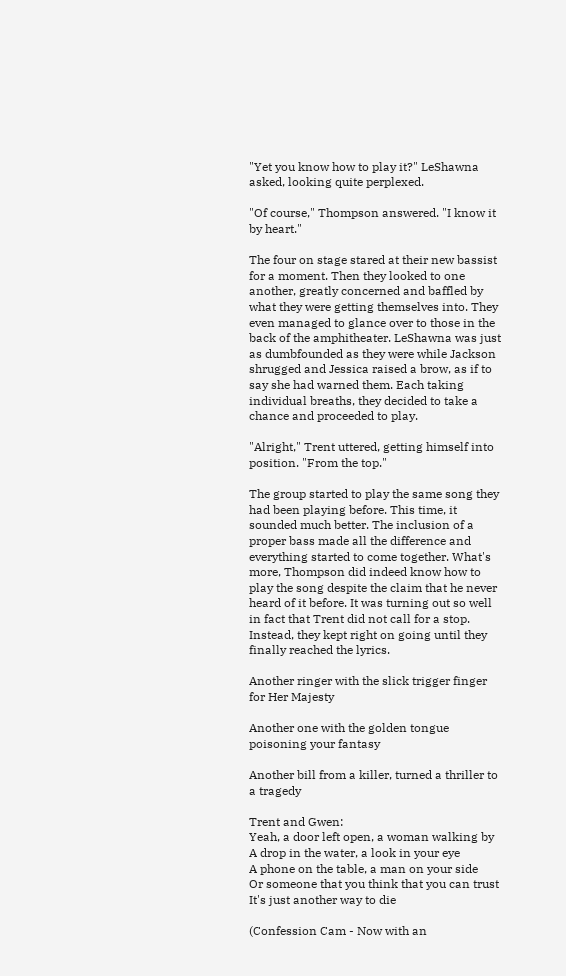"Yet you know how to play it?" LeShawna asked, looking quite perplexed.

"Of course," Thompson answered. "I know it by heart."

The four on stage stared at their new bassist for a moment. Then they looked to one another, greatly concerned and baffled by what they were getting themselves into. They even managed to glance over to those in the back of the amphitheater. LeShawna was just as dumbfounded as they were while Jackson shrugged and Jessica raised a brow, as if to say she had warned them. Each taking individual breaths, they decided to take a chance and proceeded to play.

"Alright," Trent uttered, getting himself into position. "From the top."

The group started to play the same song they had been playing before. This time, it sounded much better. The inclusion of a proper bass made all the difference and everything started to come together. What's more, Thompson did indeed know how to play the song despite the claim that he never heard of it before. It was turning out so well in fact that Trent did not call for a stop. Instead, they kept right on going until they finally reached the lyrics.

Another ringer with the slick trigger finger for Her Majesty

Another one with the golden tongue poisoning your fantasy

Another bill from a killer, turned a thriller to a tragedy

Trent and Gwen:
Yeah, a door left open, a woman walking by
A drop in the water, a look in your eye
A phone on the table, a man on your side
Or someone that you think that you can trust
It's just another way to die

(Confession Cam - Now with an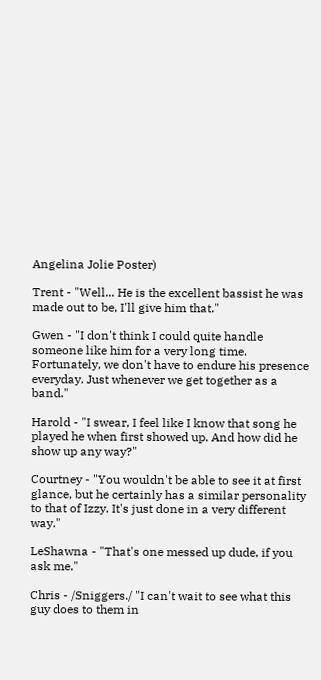Angelina Jolie Poster)

Trent - "Well... He is the excellent bassist he was made out to be, I'll give him that."

Gwen - "I don't think I could quite handle someone like him for a very long time. Fortunately, we don't have to endure his presence everyday. Just whenever we get together as a band."

Harold - "I swear, I feel like I know that song he played he when first showed up. And how did he show up any way?"

Courtney - "You wouldn't be able to see it at first glance, but he certainly has a similar personality to that of Izzy. It's just done in a very different way."

LeShawna - "That's one messed up dude, if you ask me."

Chris - /Sniggers./ "I can't wait to see what this guy does to them in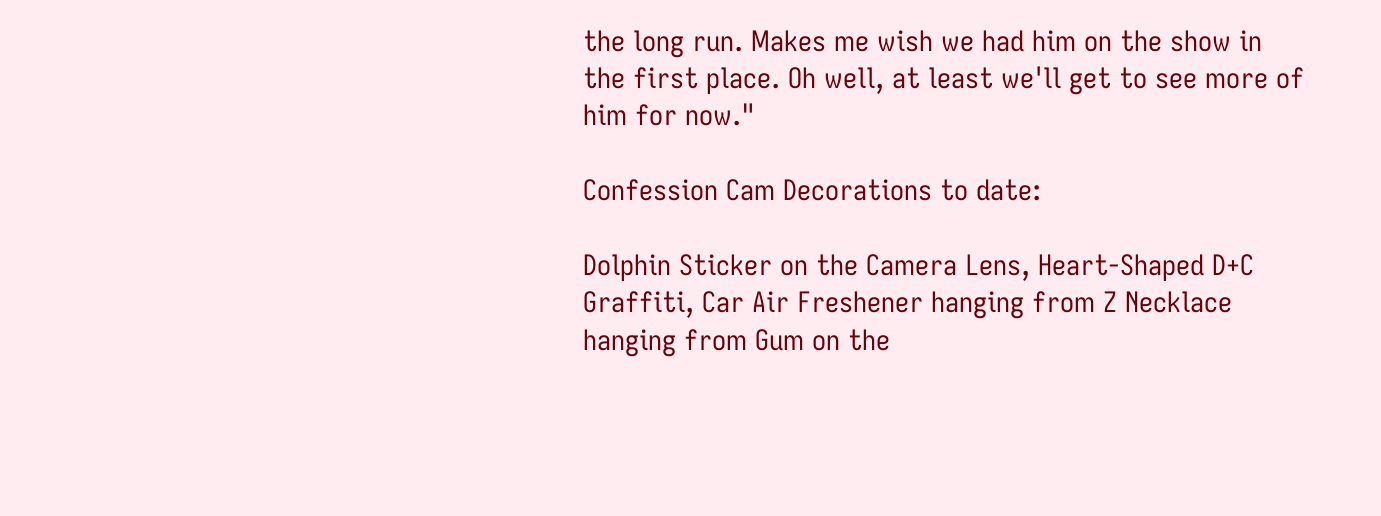the long run. Makes me wish we had him on the show in the first place. Oh well, at least we'll get to see more of him for now."

Confession Cam Decorations to date:

Dolphin Sticker on the Camera Lens, Heart-Shaped D+C Graffiti, Car Air Freshener hanging from Z Necklace hanging from Gum on the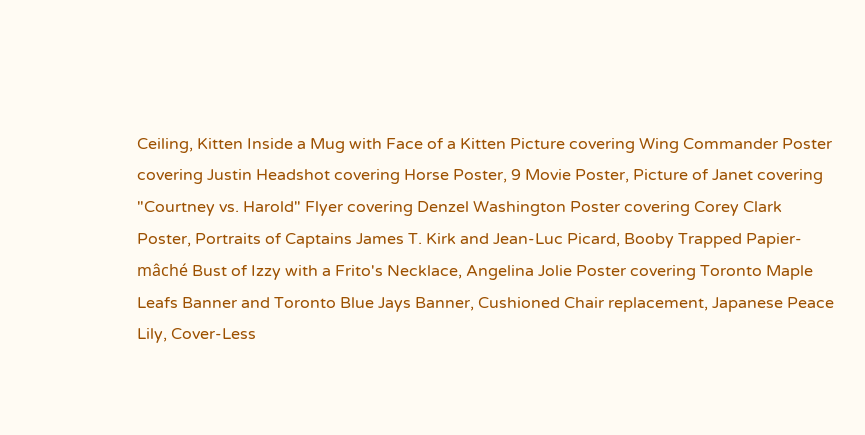Ceiling, Kitten Inside a Mug with Face of a Kitten Picture covering Wing Commander Poster covering Justin Headshot covering Horse Poster, 9 Movie Poster, Picture of Janet covering "Courtney vs. Harold" Flyer covering Denzel Washington Poster covering Corey Clark Poster, Portraits of Captains James T. Kirk and Jean-Luc Picard, Booby Trapped Papier-mâché Bust of Izzy with a Frito's Necklace, Angelina Jolie Poster covering Toronto Maple Leafs Banner and Toronto Blue Jays Banner, Cushioned Chair replacement, Japanese Peace Lily, Cover-Less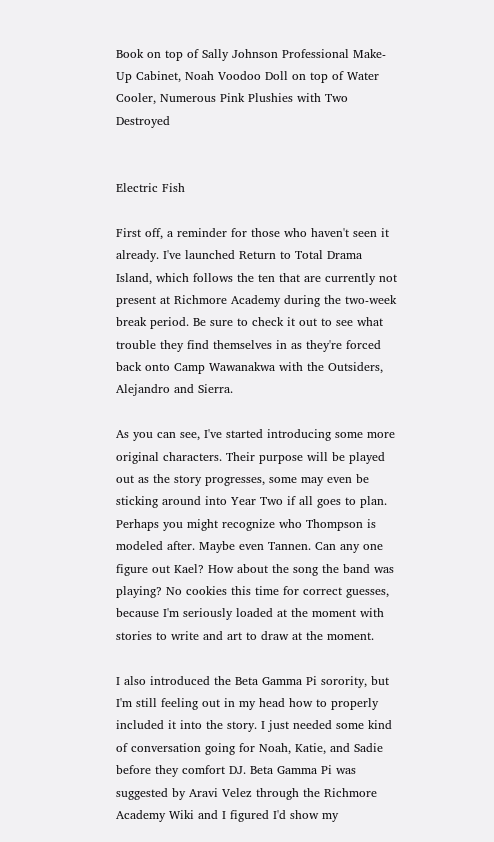Book on top of Sally Johnson Professional Make-Up Cabinet, Noah Voodoo Doll on top of Water Cooler, Numerous Pink Plushies with Two Destroyed


Electric Fish

First off, a reminder for those who haven't seen it already. I've launched Return to Total Drama Island, which follows the ten that are currently not present at Richmore Academy during the two-week break period. Be sure to check it out to see what trouble they find themselves in as they're forced back onto Camp Wawanakwa with the Outsiders, Alejandro and Sierra.

As you can see, I've started introducing some more original characters. Their purpose will be played out as the story progresses, some may even be sticking around into Year Two if all goes to plan. Perhaps you might recognize who Thompson is modeled after. Maybe even Tannen. Can any one figure out Kael? How about the song the band was playing? No cookies this time for correct guesses, because I'm seriously loaded at the moment with stories to write and art to draw at the moment.

I also introduced the Beta Gamma Pi sorority, but I'm still feeling out in my head how to properly included it into the story. I just needed some kind of conversation going for Noah, Katie, and Sadie before they comfort DJ. Beta Gamma Pi was suggested by Aravi Velez through the Richmore Academy Wiki and I figured I'd show my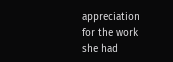appreciation for the work she had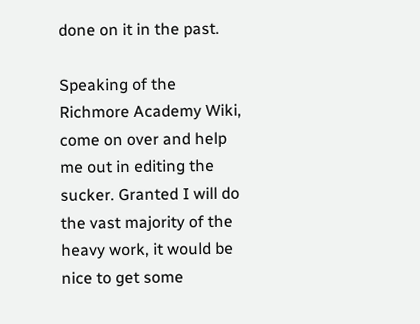done on it in the past.

Speaking of the Richmore Academy Wiki, come on over and help me out in editing the sucker. Granted I will do the vast majority of the heavy work, it would be nice to get some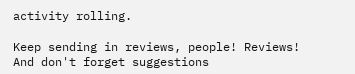activity rolling.

Keep sending in reviews, people! Reviews! And don't forget suggestions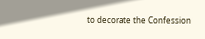to decorate the Confession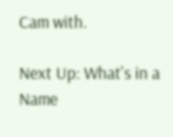Cam with.

Next Up: What's in a Name